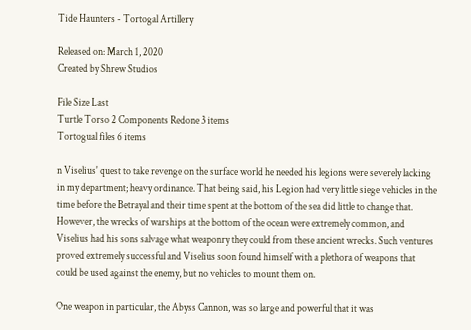Tide Haunters - Tortogal Artillery

Released on: March 1, 2020
Created by Shrew Studios

File Size Last
Turtle Torso 2 Components Redone 3 items
Tortogual files 6 items

n Viselius' quest to take revenge on the surface world he needed his legions were severely lacking in my department; heavy ordinance. That being said, his Legion had very little siege vehicles in the time before the Betrayal and their time spent at the bottom of the sea did little to change that. However, the wrecks of warships at the bottom of the ocean were extremely common, and Viselius had his sons salvage what weaponry they could from these ancient wrecks. Such ventures proved extremely successful and Viselius soon found himself with a plethora of weapons that could be used against the enemy, but no vehicles to mount them on.

One weapon in particular, the Abyss Cannon, was so large and powerful that it was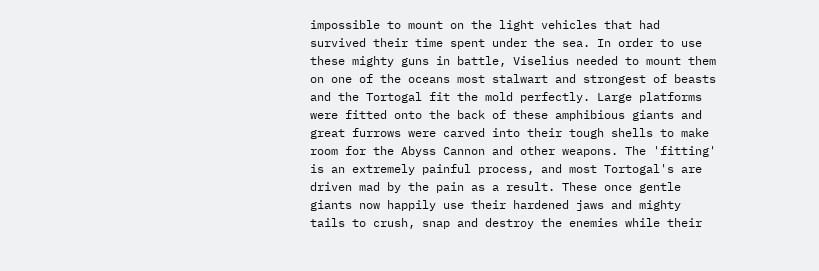impossible to mount on the light vehicles that had survived their time spent under the sea. In order to use these mighty guns in battle, Viselius needed to mount them on one of the oceans most stalwart and strongest of beasts and the Tortogal fit the mold perfectly. Large platforms were fitted onto the back of these amphibious giants and great furrows were carved into their tough shells to make room for the Abyss Cannon and other weapons. The 'fitting' is an extremely painful process, and most Tortogal's are driven mad by the pain as a result. These once gentle giants now happily use their hardened jaws and mighty tails to crush, snap and destroy the enemies while their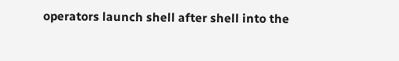operators launch shell after shell into the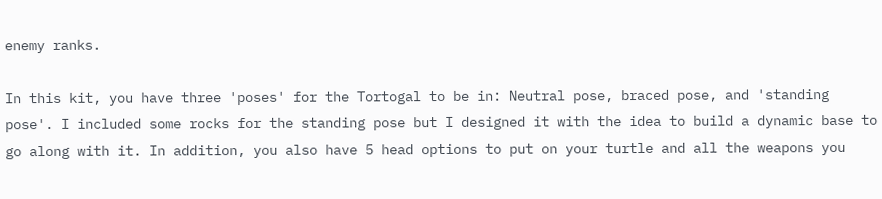enemy ranks.

In this kit, you have three 'poses' for the Tortogal to be in: Neutral pose, braced pose, and 'standing pose'. I included some rocks for the standing pose but I designed it with the idea to build a dynamic base to go along with it. In addition, you also have 5 head options to put on your turtle and all the weapons you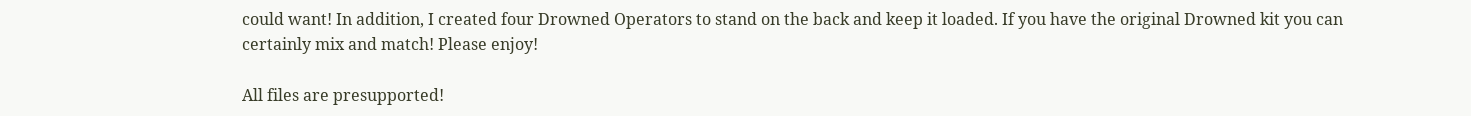could want! In addition, I created four Drowned Operators to stand on the back and keep it loaded. If you have the original Drowned kit you can certainly mix and match! Please enjoy!

All files are presupported!